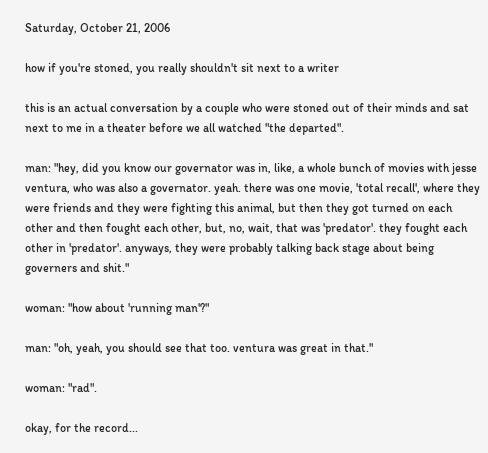Saturday, October 21, 2006

how if you're stoned, you really shouldn't sit next to a writer

this is an actual conversation by a couple who were stoned out of their minds and sat next to me in a theater before we all watched "the departed".

man: "hey, did you know our governator was in, like, a whole bunch of movies with jesse ventura, who was also a governator. yeah. there was one movie, 'total recall', where they were friends and they were fighting this animal, but then they got turned on each other and then fought each other, but, no, wait, that was 'predator'. they fought each other in 'predator'. anyways, they were probably talking back stage about being governers and shit."

woman: "how about 'running man'?"

man: "oh, yeah, you should see that too. ventura was great in that."

woman: "rad".

okay, for the record...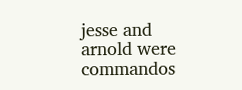jesse and arnold were commandos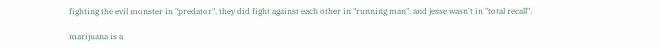fighting the evil monster in "predator". they did fight against each other in "running man". and jesse wasn't in "total recall".

marijuana is a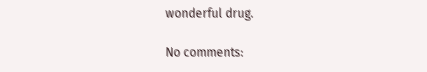wonderful drug.

No comments: